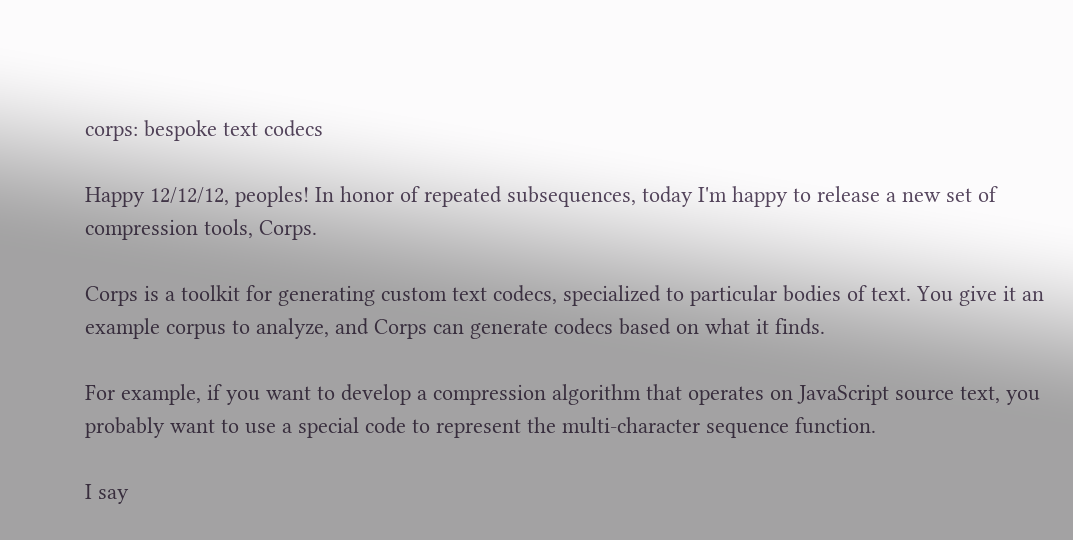corps: bespoke text codecs

Happy 12/12/12, peoples! In honor of repeated subsequences, today I'm happy to release a new set of compression tools, Corps.

Corps is a toolkit for generating custom text codecs, specialized to particular bodies of text. You give it an example corpus to analyze, and Corps can generate codecs based on what it finds.

For example, if you want to develop a compression algorithm that operates on JavaScript source text, you probably want to use a special code to represent the multi-character sequence function.

I say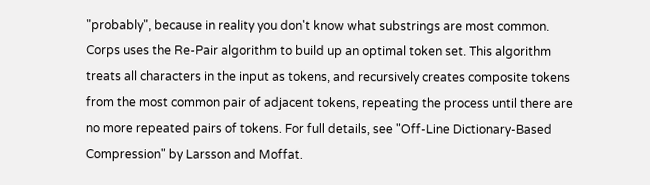"probably", because in reality you don't know what substrings are most common. Corps uses the Re-Pair algorithm to build up an optimal token set. This algorithm treats all characters in the input as tokens, and recursively creates composite tokens from the most common pair of adjacent tokens, repeating the process until there are no more repeated pairs of tokens. For full details, see "Off-Line Dictionary-Based Compression" by Larsson and Moffat.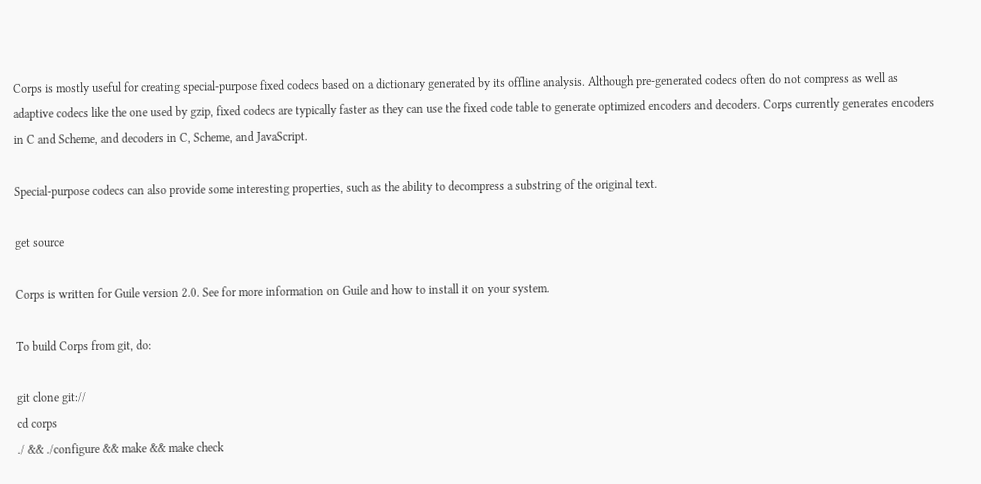Corps is mostly useful for creating special-purpose fixed codecs based on a dictionary generated by its offline analysis. Although pre-generated codecs often do not compress as well as adaptive codecs like the one used by gzip, fixed codecs are typically faster as they can use the fixed code table to generate optimized encoders and decoders. Corps currently generates encoders in C and Scheme, and decoders in C, Scheme, and JavaScript.

Special-purpose codecs can also provide some interesting properties, such as the ability to decompress a substring of the original text.

get source

Corps is written for Guile version 2.0. See for more information on Guile and how to install it on your system.

To build Corps from git, do:

git clone git://
cd corps
./ && ./configure && make && make check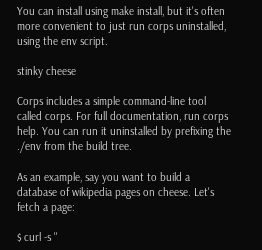You can install using make install, but it's often more convenient to just run corps uninstalled, using the env script.

stinky cheese

Corps includes a simple command-line tool called corps. For full documentation, run corps help. You can run it uninstalled by prefixing the ./env from the build tree.

As an example, say you want to build a database of wikipedia pages on cheese. Let's fetch a page:

$ curl -s ''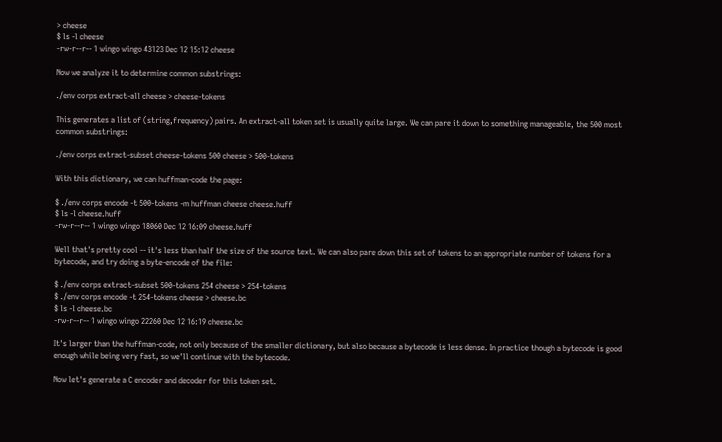> cheese
$ ls -l cheese
-rw-r--r-- 1 wingo wingo 43123 Dec 12 15:12 cheese

Now we analyze it to determine common substrings:

./env corps extract-all cheese > cheese-tokens

This generates a list of (string,frequency) pairs. An extract-all token set is usually quite large. We can pare it down to something manageable, the 500 most common substrings:

./env corps extract-subset cheese-tokens 500 cheese > 500-tokens

With this dictionary, we can huffman-code the page:

$ ./env corps encode -t 500-tokens -m huffman cheese cheese.huff
$ ls -l cheese.huff
-rw-r--r-- 1 wingo wingo 18060 Dec 12 16:09 cheese.huff

Well that's pretty cool -- it's less than half the size of the source text. We can also pare down this set of tokens to an appropriate number of tokens for a bytecode, and try doing a byte-encode of the file:

$ ./env corps extract-subset 500-tokens 254 cheese > 254-tokens
$ ./env corps encode -t 254-tokens cheese > cheese.bc
$ ls -l cheese.bc
-rw-r--r-- 1 wingo wingo 22260 Dec 12 16:19 cheese.bc

It's larger than the huffman-code, not only because of the smaller dictionary, but also because a bytecode is less dense. In practice though a bytecode is good enough while being very fast, so we'll continue with the bytecode.

Now let's generate a C encoder and decoder for this token set.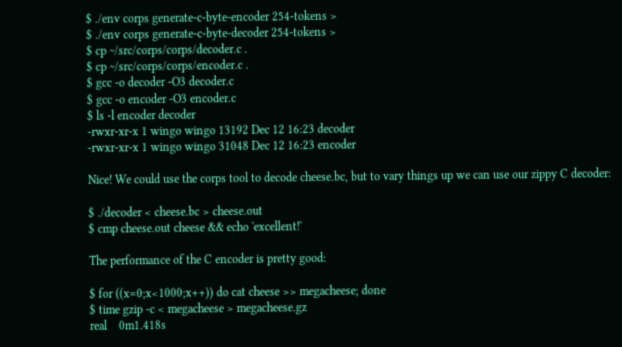$ ./env corps generate-c-byte-encoder 254-tokens >
$ ./env corps generate-c-byte-decoder 254-tokens >
$ cp ~/src/corps/corps/decoder.c .
$ cp ~/src/corps/corps/encoder.c .
$ gcc -o decoder -O3 decoder.c
$ gcc -o encoder -O3 encoder.c
$ ls -l encoder decoder
-rwxr-xr-x 1 wingo wingo 13192 Dec 12 16:23 decoder
-rwxr-xr-x 1 wingo wingo 31048 Dec 12 16:23 encoder

Nice! We could use the corps tool to decode cheese.bc, but to vary things up we can use our zippy C decoder:

$ ./decoder < cheese.bc > cheese.out
$ cmp cheese.out cheese && echo 'excellent!'

The performance of the C encoder is pretty good:

$ for ((x=0;x<1000;x++)) do cat cheese >> megacheese; done
$ time gzip -c < megacheese > megacheese.gz
real    0m1.418s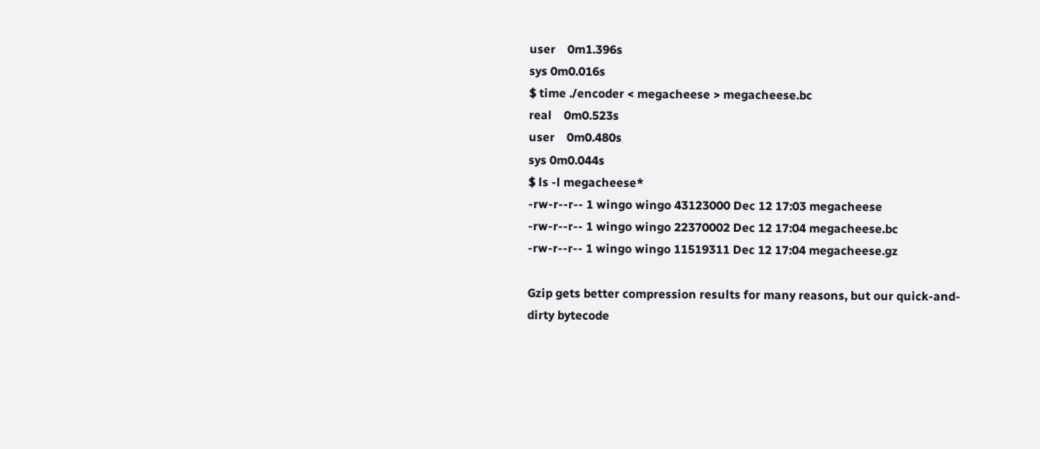user    0m1.396s
sys 0m0.016s
$ time ./encoder < megacheese > megacheese.bc
real    0m0.523s
user    0m0.480s
sys 0m0.044s
$ ls -l megacheese*
-rw-r--r-- 1 wingo wingo 43123000 Dec 12 17:03 megacheese
-rw-r--r-- 1 wingo wingo 22370002 Dec 12 17:04 megacheese.bc
-rw-r--r-- 1 wingo wingo 11519311 Dec 12 17:04 megacheese.gz

Gzip gets better compression results for many reasons, but our quick-and-dirty bytecode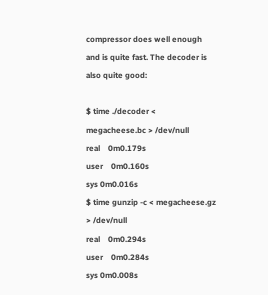compressor does well enough and is quite fast. The decoder is also quite good:

$ time ./decoder < megacheese.bc > /dev/null
real    0m0.179s
user    0m0.160s
sys 0m0.016s
$ time gunzip -c < megacheese.gz > /dev/null
real    0m0.294s
user    0m0.284s
sys 0m0.008s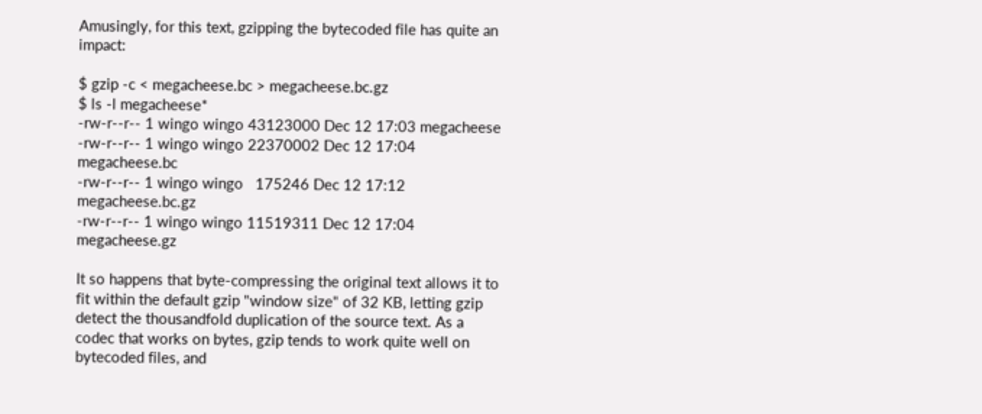Amusingly, for this text, gzipping the bytecoded file has quite an impact:

$ gzip -c < megacheese.bc > megacheese.bc.gz
$ ls -l megacheese*
-rw-r--r-- 1 wingo wingo 43123000 Dec 12 17:03 megacheese
-rw-r--r-- 1 wingo wingo 22370002 Dec 12 17:04 megacheese.bc
-rw-r--r-- 1 wingo wingo   175246 Dec 12 17:12 megacheese.bc.gz
-rw-r--r-- 1 wingo wingo 11519311 Dec 12 17:04 megacheese.gz

It so happens that byte-compressing the original text allows it to fit within the default gzip "window size" of 32 KB, letting gzip detect the thousandfold duplication of the source text. As a codec that works on bytes, gzip tends to work quite well on bytecoded files, and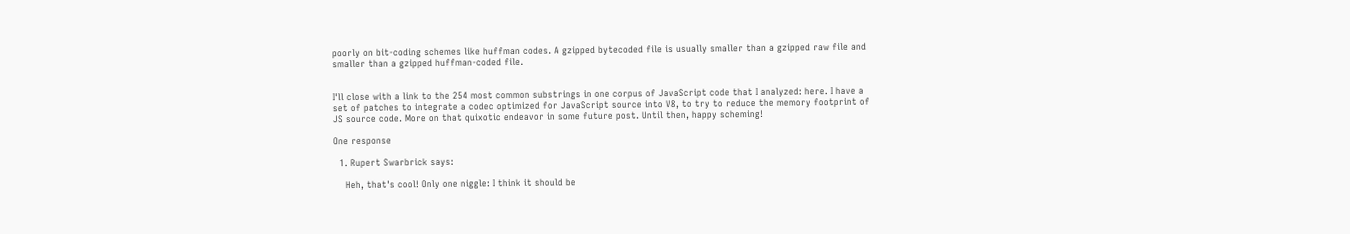poorly on bit-coding schemes like huffman codes. A gzipped bytecoded file is usually smaller than a gzipped raw file and smaller than a gzipped huffman-coded file.


I'll close with a link to the 254 most common substrings in one corpus of JavaScript code that I analyzed: here. I have a set of patches to integrate a codec optimized for JavaScript source into V8, to try to reduce the memory footprint of JS source code. More on that quixotic endeavor in some future post. Until then, happy scheming!

One response

  1. Rupert Swarbrick says:

    Heh, that's cool! Only one niggle: I think it should be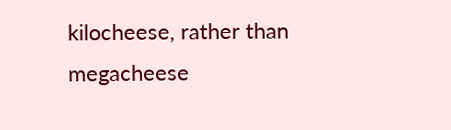kilocheese, rather than megacheese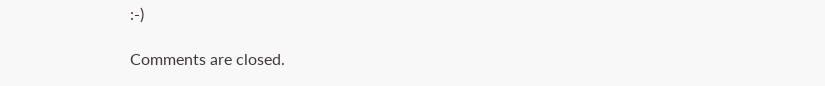:-)

Comments are closed.